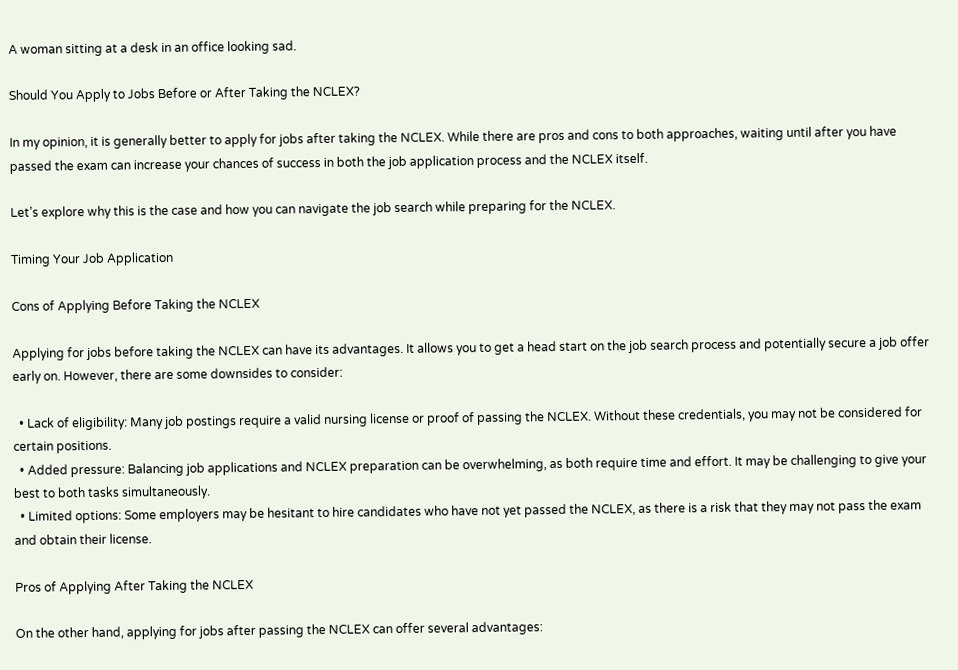A woman sitting at a desk in an office looking sad.

Should You Apply to Jobs Before or After Taking the NCLEX?

In my opinion, it is generally better to apply for jobs after taking the NCLEX. While there are pros and cons to both approaches, waiting until after you have passed the exam can increase your chances of success in both the job application process and the NCLEX itself.

Let’s explore why this is the case and how you can navigate the job search while preparing for the NCLEX.

Timing Your Job Application

Cons of Applying Before Taking the NCLEX

Applying for jobs before taking the NCLEX can have its advantages. It allows you to get a head start on the job search process and potentially secure a job offer early on. However, there are some downsides to consider:

  • Lack of eligibility: Many job postings require a valid nursing license or proof of passing the NCLEX. Without these credentials, you may not be considered for certain positions.
  • Added pressure: Balancing job applications and NCLEX preparation can be overwhelming, as both require time and effort. It may be challenging to give your best to both tasks simultaneously.
  • Limited options: Some employers may be hesitant to hire candidates who have not yet passed the NCLEX, as there is a risk that they may not pass the exam and obtain their license.

Pros of Applying After Taking the NCLEX

On the other hand, applying for jobs after passing the NCLEX can offer several advantages: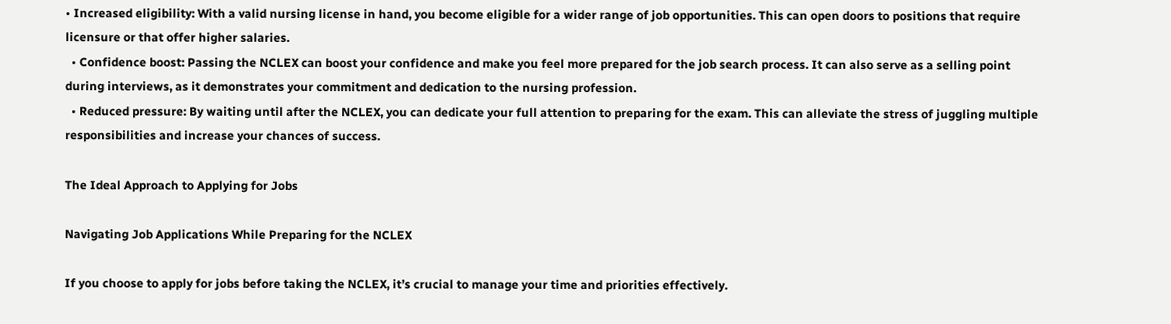• Increased eligibility: With a valid nursing license in hand, you become eligible for a wider range of job opportunities. This can open doors to positions that require licensure or that offer higher salaries.
  • Confidence boost: Passing the NCLEX can boost your confidence and make you feel more prepared for the job search process. It can also serve as a selling point during interviews, as it demonstrates your commitment and dedication to the nursing profession.
  • Reduced pressure: By waiting until after the NCLEX, you can dedicate your full attention to preparing for the exam. This can alleviate the stress of juggling multiple responsibilities and increase your chances of success.

The Ideal Approach to Applying for Jobs

Navigating Job Applications While Preparing for the NCLEX

If you choose to apply for jobs before taking the NCLEX, it’s crucial to manage your time and priorities effectively.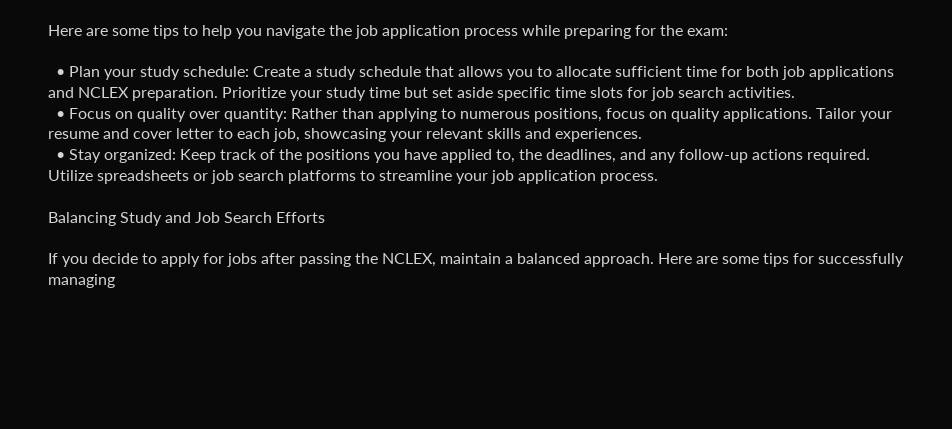Here are some tips to help you navigate the job application process while preparing for the exam:

  • Plan your study schedule: Create a study schedule that allows you to allocate sufficient time for both job applications and NCLEX preparation. Prioritize your study time but set aside specific time slots for job search activities.
  • Focus on quality over quantity: Rather than applying to numerous positions, focus on quality applications. Tailor your resume and cover letter to each job, showcasing your relevant skills and experiences.
  • Stay organized: Keep track of the positions you have applied to, the deadlines, and any follow-up actions required. Utilize spreadsheets or job search platforms to streamline your job application process.

Balancing Study and Job Search Efforts

If you decide to apply for jobs after passing the NCLEX, maintain a balanced approach. Here are some tips for successfully managing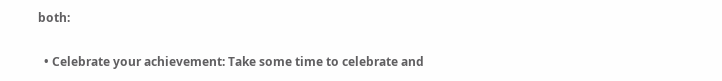both:

  • Celebrate your achievement: Take some time to celebrate and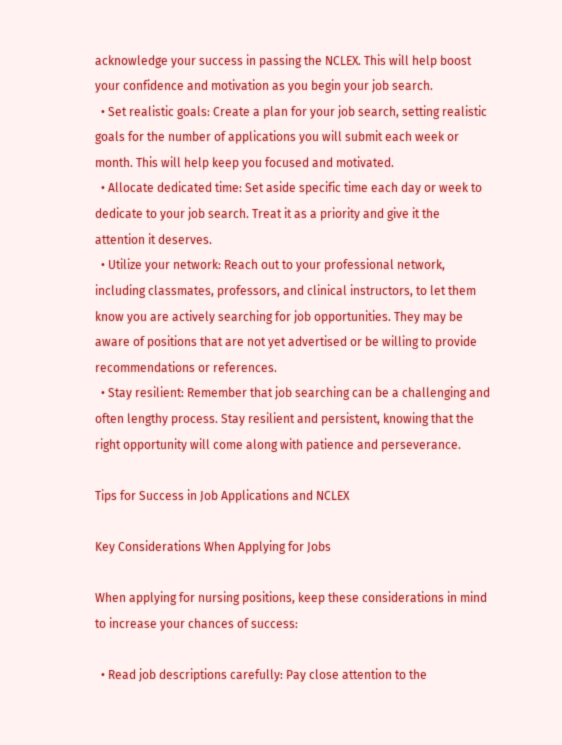acknowledge your success in passing the NCLEX. This will help boost your confidence and motivation as you begin your job search.
  • Set realistic goals: Create a plan for your job search, setting realistic goals for the number of applications you will submit each week or month. This will help keep you focused and motivated.
  • Allocate dedicated time: Set aside specific time each day or week to dedicate to your job search. Treat it as a priority and give it the attention it deserves.
  • Utilize your network: Reach out to your professional network, including classmates, professors, and clinical instructors, to let them know you are actively searching for job opportunities. They may be aware of positions that are not yet advertised or be willing to provide recommendations or references.
  • Stay resilient: Remember that job searching can be a challenging and often lengthy process. Stay resilient and persistent, knowing that the right opportunity will come along with patience and perseverance.

Tips for Success in Job Applications and NCLEX

Key Considerations When Applying for Jobs

When applying for nursing positions, keep these considerations in mind to increase your chances of success:

  • Read job descriptions carefully: Pay close attention to the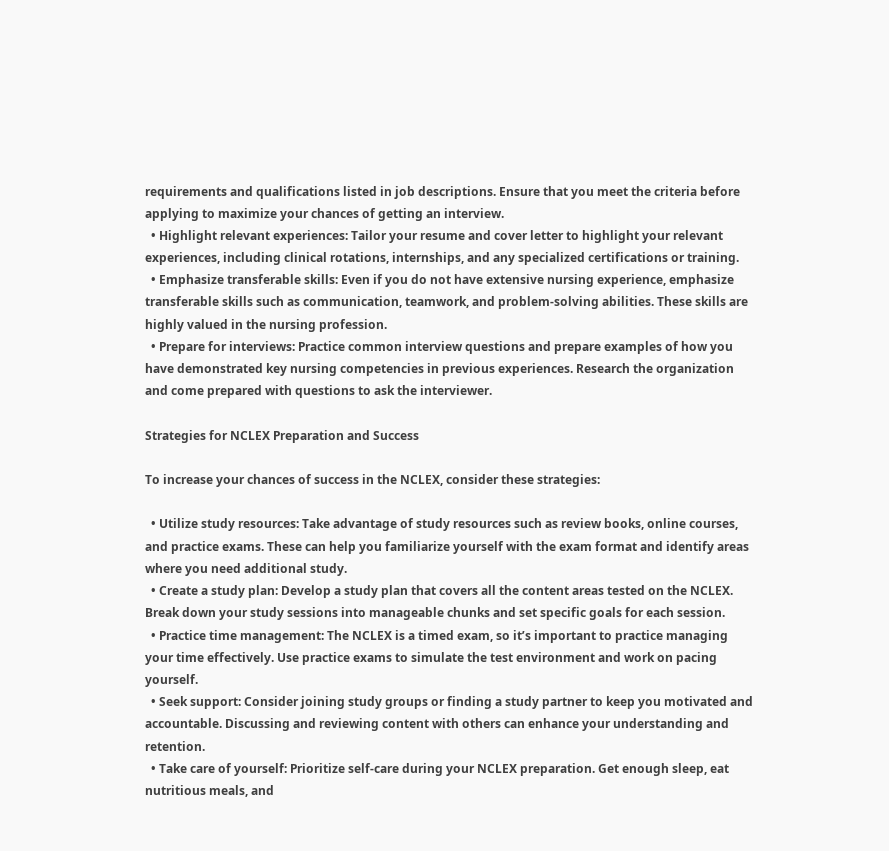requirements and qualifications listed in job descriptions. Ensure that you meet the criteria before applying to maximize your chances of getting an interview.
  • Highlight relevant experiences: Tailor your resume and cover letter to highlight your relevant experiences, including clinical rotations, internships, and any specialized certifications or training.
  • Emphasize transferable skills: Even if you do not have extensive nursing experience, emphasize transferable skills such as communication, teamwork, and problem-solving abilities. These skills are highly valued in the nursing profession.
  • Prepare for interviews: Practice common interview questions and prepare examples of how you have demonstrated key nursing competencies in previous experiences. Research the organization and come prepared with questions to ask the interviewer.

Strategies for NCLEX Preparation and Success

To increase your chances of success in the NCLEX, consider these strategies:

  • Utilize study resources: Take advantage of study resources such as review books, online courses, and practice exams. These can help you familiarize yourself with the exam format and identify areas where you need additional study.
  • Create a study plan: Develop a study plan that covers all the content areas tested on the NCLEX. Break down your study sessions into manageable chunks and set specific goals for each session.
  • Practice time management: The NCLEX is a timed exam, so it’s important to practice managing your time effectively. Use practice exams to simulate the test environment and work on pacing yourself.
  • Seek support: Consider joining study groups or finding a study partner to keep you motivated and accountable. Discussing and reviewing content with others can enhance your understanding and retention.
  • Take care of yourself: Prioritize self-care during your NCLEX preparation. Get enough sleep, eat nutritious meals, and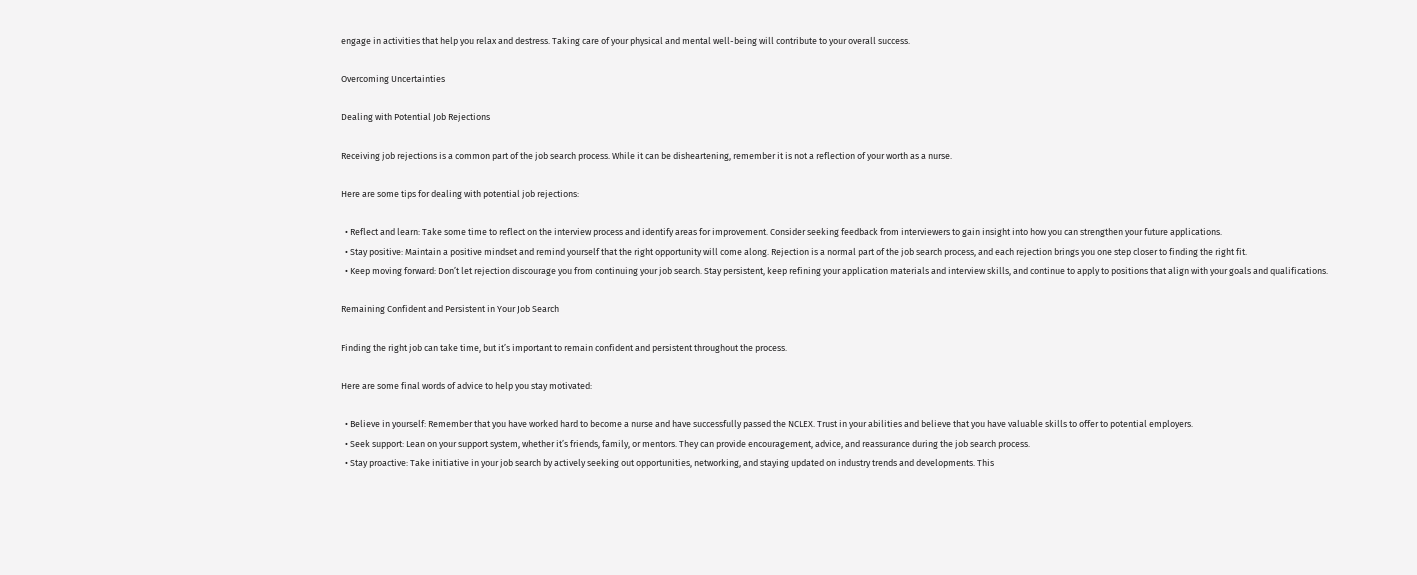engage in activities that help you relax and destress. Taking care of your physical and mental well-being will contribute to your overall success.

Overcoming Uncertainties

Dealing with Potential Job Rejections

Receiving job rejections is a common part of the job search process. While it can be disheartening, remember it is not a reflection of your worth as a nurse.

Here are some tips for dealing with potential job rejections:

  • Reflect and learn: Take some time to reflect on the interview process and identify areas for improvement. Consider seeking feedback from interviewers to gain insight into how you can strengthen your future applications.
  • Stay positive: Maintain a positive mindset and remind yourself that the right opportunity will come along. Rejection is a normal part of the job search process, and each rejection brings you one step closer to finding the right fit.
  • Keep moving forward: Don’t let rejection discourage you from continuing your job search. Stay persistent, keep refining your application materials and interview skills, and continue to apply to positions that align with your goals and qualifications.

Remaining Confident and Persistent in Your Job Search

Finding the right job can take time, but it’s important to remain confident and persistent throughout the process.

Here are some final words of advice to help you stay motivated:

  • Believe in yourself: Remember that you have worked hard to become a nurse and have successfully passed the NCLEX. Trust in your abilities and believe that you have valuable skills to offer to potential employers.
  • Seek support: Lean on your support system, whether it’s friends, family, or mentors. They can provide encouragement, advice, and reassurance during the job search process.
  • Stay proactive: Take initiative in your job search by actively seeking out opportunities, networking, and staying updated on industry trends and developments. This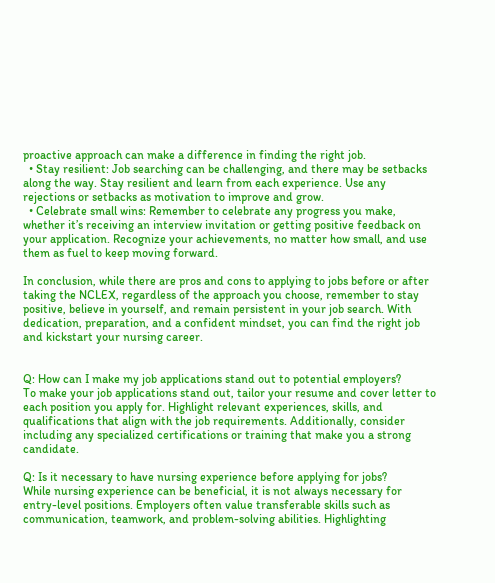proactive approach can make a difference in finding the right job.
  • Stay resilient: Job searching can be challenging, and there may be setbacks along the way. Stay resilient and learn from each experience. Use any rejections or setbacks as motivation to improve and grow.
  • Celebrate small wins: Remember to celebrate any progress you make, whether it’s receiving an interview invitation or getting positive feedback on your application. Recognize your achievements, no matter how small, and use them as fuel to keep moving forward.

In conclusion, while there are pros and cons to applying to jobs before or after taking the NCLEX, regardless of the approach you choose, remember to stay positive, believe in yourself, and remain persistent in your job search. With dedication, preparation, and a confident mindset, you can find the right job and kickstart your nursing career.


Q: How can I make my job applications stand out to potential employers?
To make your job applications stand out, tailor your resume and cover letter to each position you apply for. Highlight relevant experiences, skills, and qualifications that align with the job requirements. Additionally, consider including any specialized certifications or training that make you a strong candidate.

Q: Is it necessary to have nursing experience before applying for jobs?
While nursing experience can be beneficial, it is not always necessary for entry-level positions. Employers often value transferable skills such as communication, teamwork, and problem-solving abilities. Highlighting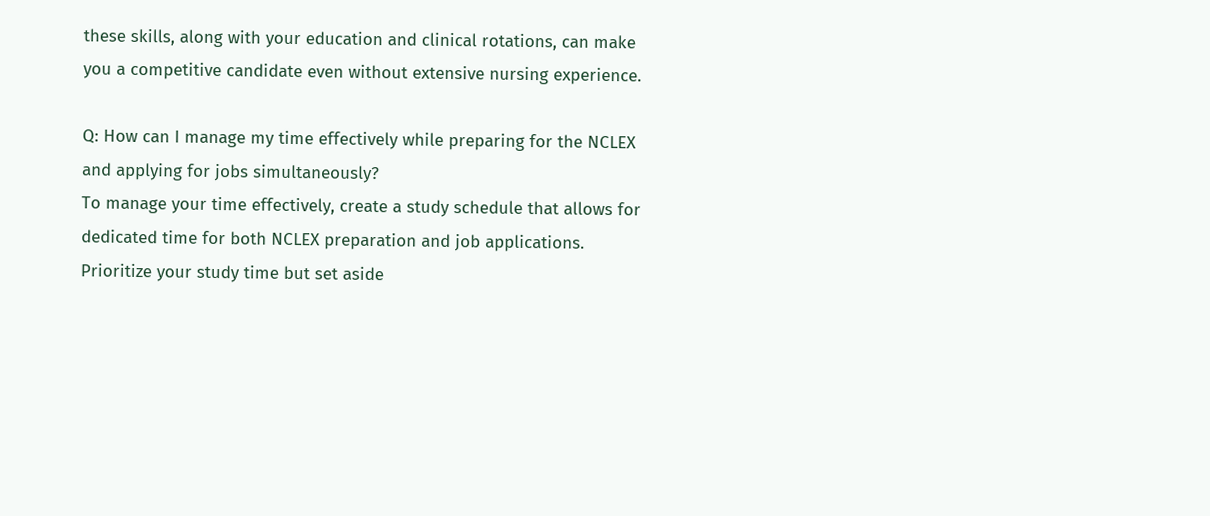these skills, along with your education and clinical rotations, can make you a competitive candidate even without extensive nursing experience.

Q: How can I manage my time effectively while preparing for the NCLEX and applying for jobs simultaneously?
To manage your time effectively, create a study schedule that allows for dedicated time for both NCLEX preparation and job applications. Prioritize your study time but set aside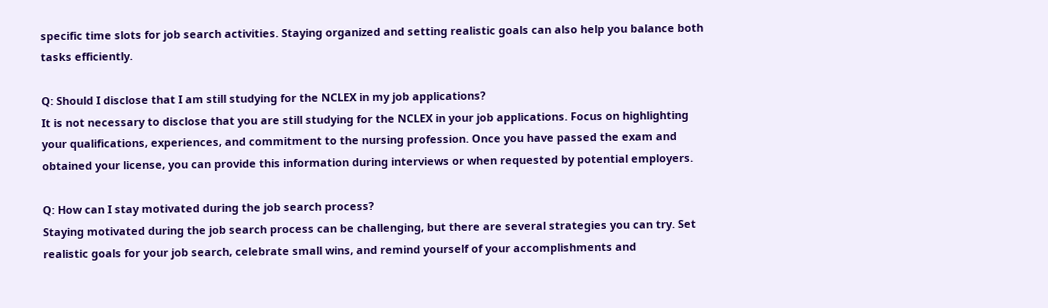specific time slots for job search activities. Staying organized and setting realistic goals can also help you balance both tasks efficiently.

Q: Should I disclose that I am still studying for the NCLEX in my job applications?
It is not necessary to disclose that you are still studying for the NCLEX in your job applications. Focus on highlighting your qualifications, experiences, and commitment to the nursing profession. Once you have passed the exam and obtained your license, you can provide this information during interviews or when requested by potential employers.

Q: How can I stay motivated during the job search process?
Staying motivated during the job search process can be challenging, but there are several strategies you can try. Set realistic goals for your job search, celebrate small wins, and remind yourself of your accomplishments and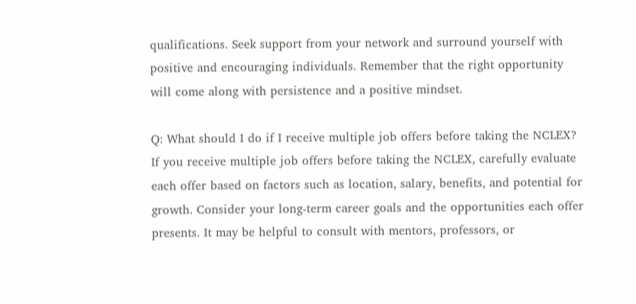qualifications. Seek support from your network and surround yourself with positive and encouraging individuals. Remember that the right opportunity will come along with persistence and a positive mindset.

Q: What should I do if I receive multiple job offers before taking the NCLEX?
If you receive multiple job offers before taking the NCLEX, carefully evaluate each offer based on factors such as location, salary, benefits, and potential for growth. Consider your long-term career goals and the opportunities each offer presents. It may be helpful to consult with mentors, professors, or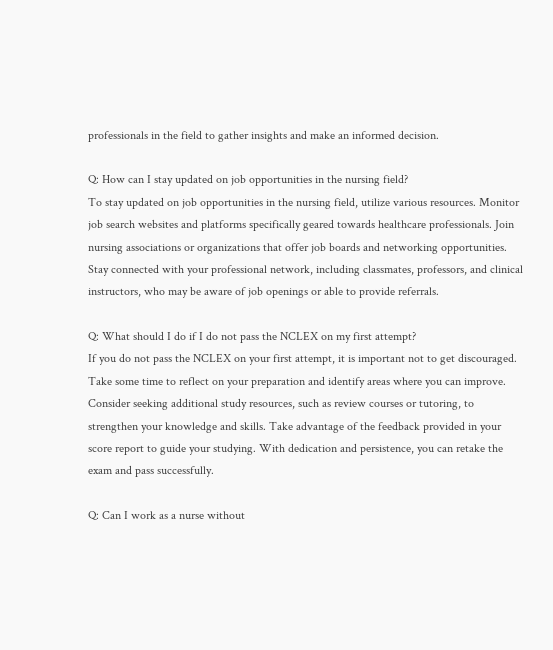professionals in the field to gather insights and make an informed decision.

Q: How can I stay updated on job opportunities in the nursing field?
To stay updated on job opportunities in the nursing field, utilize various resources. Monitor job search websites and platforms specifically geared towards healthcare professionals. Join nursing associations or organizations that offer job boards and networking opportunities. Stay connected with your professional network, including classmates, professors, and clinical instructors, who may be aware of job openings or able to provide referrals.

Q: What should I do if I do not pass the NCLEX on my first attempt?
If you do not pass the NCLEX on your first attempt, it is important not to get discouraged. Take some time to reflect on your preparation and identify areas where you can improve. Consider seeking additional study resources, such as review courses or tutoring, to strengthen your knowledge and skills. Take advantage of the feedback provided in your score report to guide your studying. With dedication and persistence, you can retake the exam and pass successfully.

Q: Can I work as a nurse without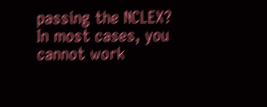passing the NCLEX?
In most cases, you cannot work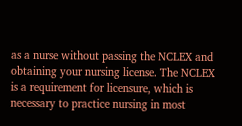as a nurse without passing the NCLEX and obtaining your nursing license. The NCLEX is a requirement for licensure, which is necessary to practice nursing in most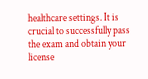healthcare settings. It is crucial to successfully pass the exam and obtain your license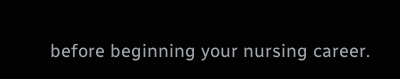before beginning your nursing career.